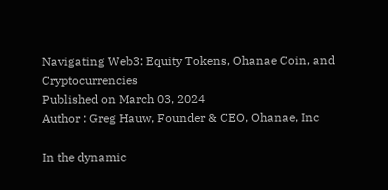Navigating Web3: Equity Tokens, Ohanae Coin, and Cryptocurrencies
Published on March 03, 2024
Author : Greg Hauw, Founder & CEO, Ohanae, Inc

In the dynamic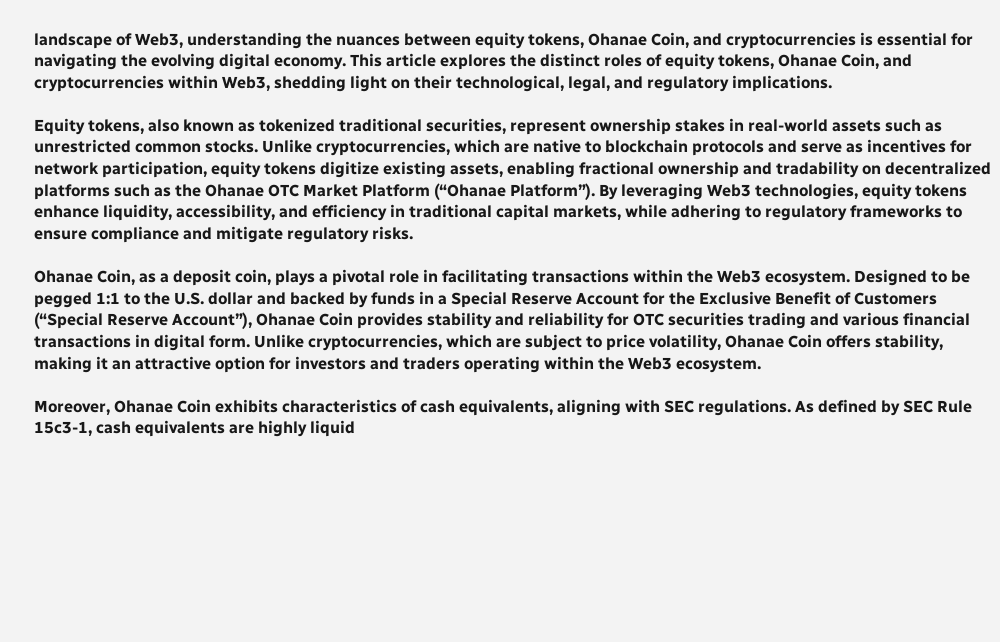landscape of Web3, understanding the nuances between equity tokens, Ohanae Coin, and cryptocurrencies is essential for navigating the evolving digital economy. This article explores the distinct roles of equity tokens, Ohanae Coin, and cryptocurrencies within Web3, shedding light on their technological, legal, and regulatory implications.

Equity tokens, also known as tokenized traditional securities, represent ownership stakes in real-world assets such as unrestricted common stocks. Unlike cryptocurrencies, which are native to blockchain protocols and serve as incentives for network participation, equity tokens digitize existing assets, enabling fractional ownership and tradability on decentralized platforms such as the Ohanae OTC Market Platform (“Ohanae Platform”). By leveraging Web3 technologies, equity tokens enhance liquidity, accessibility, and efficiency in traditional capital markets, while adhering to regulatory frameworks to ensure compliance and mitigate regulatory risks.

Ohanae Coin, as a deposit coin, plays a pivotal role in facilitating transactions within the Web3 ecosystem. Designed to be pegged 1:1 to the U.S. dollar and backed by funds in a Special Reserve Account for the Exclusive Benefit of Customers (“Special Reserve Account”), Ohanae Coin provides stability and reliability for OTC securities trading and various financial transactions in digital form. Unlike cryptocurrencies, which are subject to price volatility, Ohanae Coin offers stability, making it an attractive option for investors and traders operating within the Web3 ecosystem.

Moreover, Ohanae Coin exhibits characteristics of cash equivalents, aligning with SEC regulations. As defined by SEC Rule 15c3-1, cash equivalents are highly liquid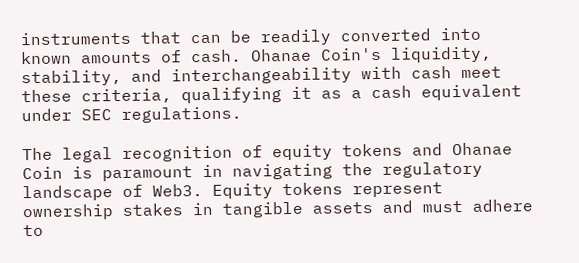instruments that can be readily converted into known amounts of cash. Ohanae Coin's liquidity, stability, and interchangeability with cash meet these criteria, qualifying it as a cash equivalent under SEC regulations.

The legal recognition of equity tokens and Ohanae Coin is paramount in navigating the regulatory landscape of Web3. Equity tokens represent ownership stakes in tangible assets and must adhere to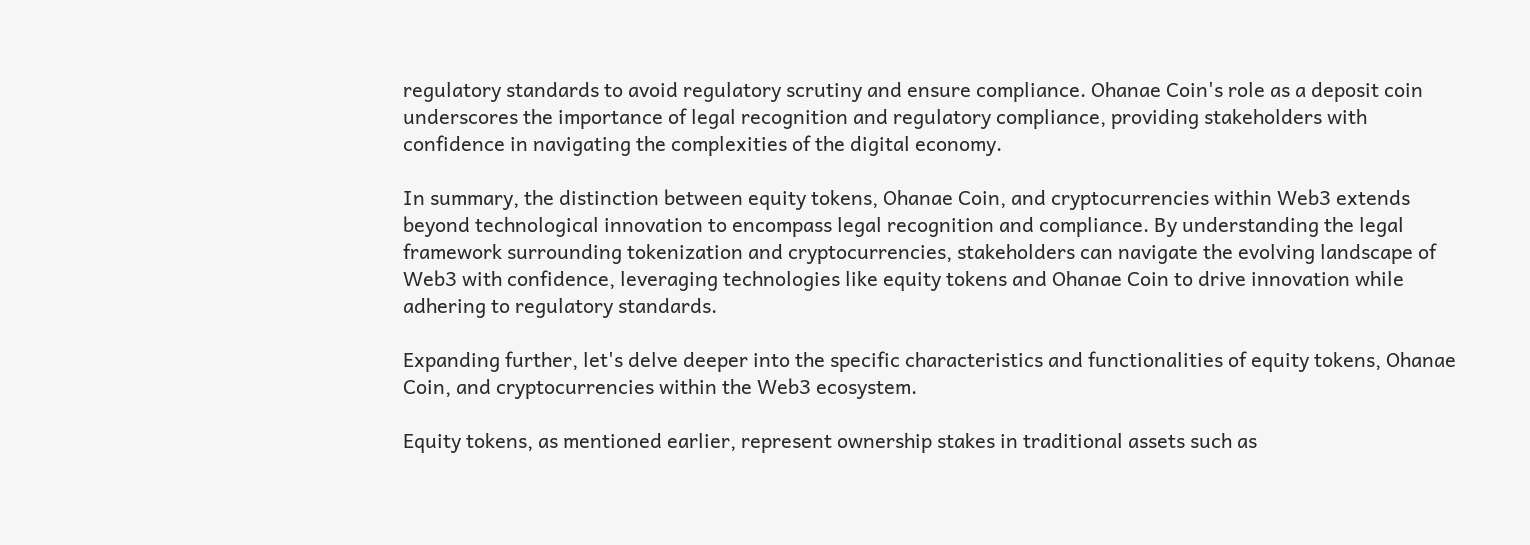regulatory standards to avoid regulatory scrutiny and ensure compliance. Ohanae Coin's role as a deposit coin underscores the importance of legal recognition and regulatory compliance, providing stakeholders with confidence in navigating the complexities of the digital economy.

In summary, the distinction between equity tokens, Ohanae Coin, and cryptocurrencies within Web3 extends beyond technological innovation to encompass legal recognition and compliance. By understanding the legal framework surrounding tokenization and cryptocurrencies, stakeholders can navigate the evolving landscape of Web3 with confidence, leveraging technologies like equity tokens and Ohanae Coin to drive innovation while adhering to regulatory standards.

Expanding further, let's delve deeper into the specific characteristics and functionalities of equity tokens, Ohanae Coin, and cryptocurrencies within the Web3 ecosystem.

Equity tokens, as mentioned earlier, represent ownership stakes in traditional assets such as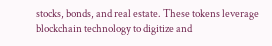stocks, bonds, and real estate. These tokens leverage blockchain technology to digitize and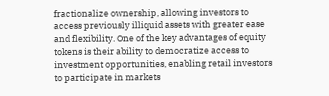fractionalize ownership, allowing investors to access previously illiquid assets with greater ease and flexibility. One of the key advantages of equity tokens is their ability to democratize access to investment opportunities, enabling retail investors to participate in markets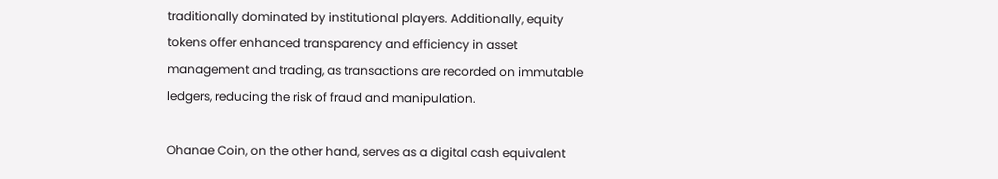traditionally dominated by institutional players. Additionally, equity tokens offer enhanced transparency and efficiency in asset management and trading, as transactions are recorded on immutable ledgers, reducing the risk of fraud and manipulation.

Ohanae Coin, on the other hand, serves as a digital cash equivalent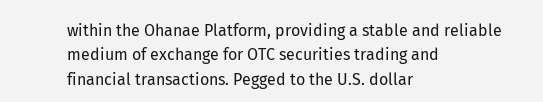within the Ohanae Platform, providing a stable and reliable medium of exchange for OTC securities trading and financial transactions. Pegged to the U.S. dollar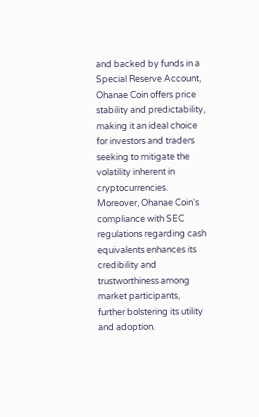and backed by funds in a Special Reserve Account, Ohanae Coin offers price stability and predictability, making it an ideal choice for investors and traders seeking to mitigate the volatility inherent in cryptocurrencies. Moreover, Ohanae Coin's compliance with SEC regulations regarding cash equivalents enhances its credibility and trustworthiness among market participants, further bolstering its utility and adoption.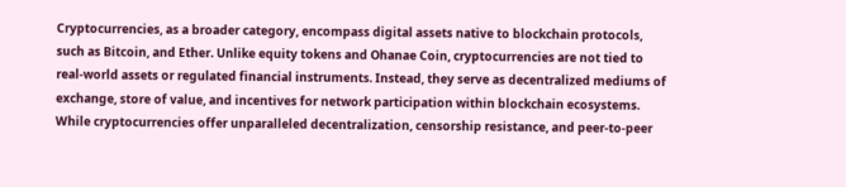Cryptocurrencies, as a broader category, encompass digital assets native to blockchain protocols, such as Bitcoin, and Ether. Unlike equity tokens and Ohanae Coin, cryptocurrencies are not tied to real-world assets or regulated financial instruments. Instead, they serve as decentralized mediums of exchange, store of value, and incentives for network participation within blockchain ecosystems. While cryptocurrencies offer unparalleled decentralization, censorship resistance, and peer-to-peer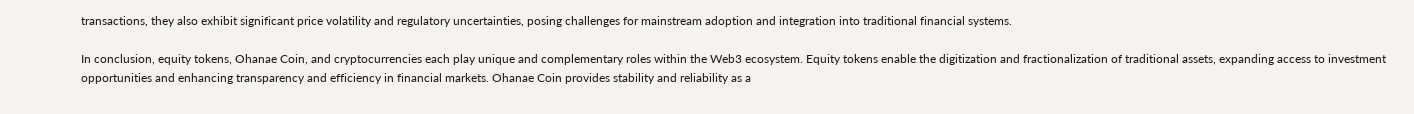transactions, they also exhibit significant price volatility and regulatory uncertainties, posing challenges for mainstream adoption and integration into traditional financial systems.

In conclusion, equity tokens, Ohanae Coin, and cryptocurrencies each play unique and complementary roles within the Web3 ecosystem. Equity tokens enable the digitization and fractionalization of traditional assets, expanding access to investment opportunities and enhancing transparency and efficiency in financial markets. Ohanae Coin provides stability and reliability as a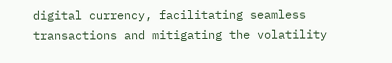digital currency, facilitating seamless transactions and mitigating the volatility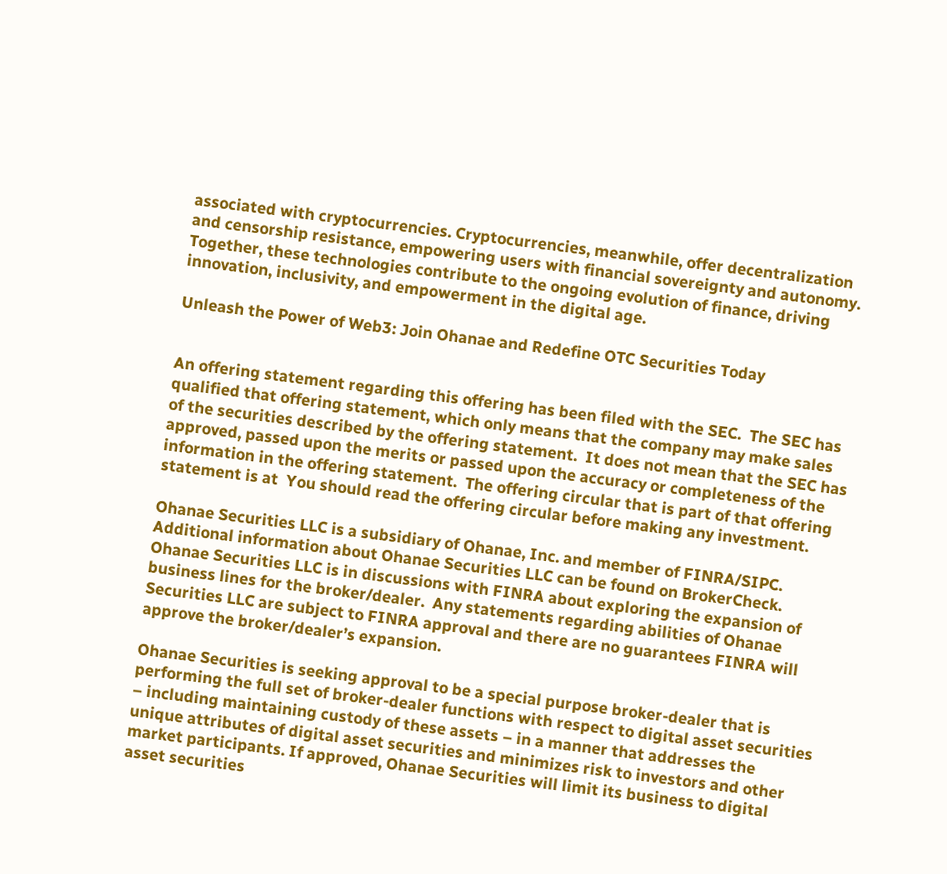associated with cryptocurrencies. Cryptocurrencies, meanwhile, offer decentralization and censorship resistance, empowering users with financial sovereignty and autonomy. Together, these technologies contribute to the ongoing evolution of finance, driving innovation, inclusivity, and empowerment in the digital age.

Unleash the Power of Web3: Join Ohanae and Redefine OTC Securities Today


An offering statement regarding this offering has been filed with the SEC.  The SEC has qualified that offering statement, which only means that the company may make sales of the securities described by the offering statement.  It does not mean that the SEC has approved, passed upon the merits or passed upon the accuracy or completeness of the information in the offering statement.  The offering circular that is part of that offering statement is at  You should read the offering circular before making any investment.

Ohanae Securities LLC is a subsidiary of Ohanae, Inc. and member of FINRA/SIPC. Additional information about Ohanae Securities LLC can be found on BrokerCheck. Ohanae Securities LLC is in discussions with FINRA about exploring the expansion of business lines for the broker/dealer.  Any statements regarding abilities of Ohanae Securities LLC are subject to FINRA approval and there are no guarantees FINRA will approve the broker/dealer’s expansion.

Ohanae Securities is seeking approval to be a special purpose broker-dealer that is performing the full set of broker-dealer functions with respect to digital asset securities – including maintaining custody of these assets – in a manner that addresses the unique attributes of digital asset securities and minimizes risk to investors and other market participants. If approved, Ohanae Securities will limit its business to digital asset securities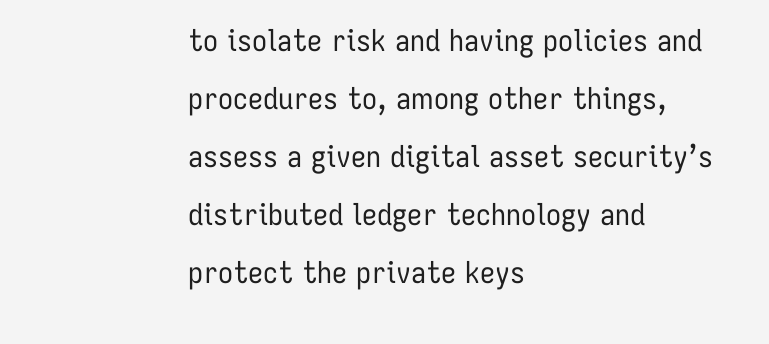to isolate risk and having policies and procedures to, among other things, assess a given digital asset security’s distributed ledger technology and protect the private keys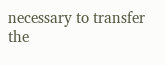necessary to transfer the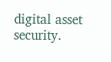digital asset security.